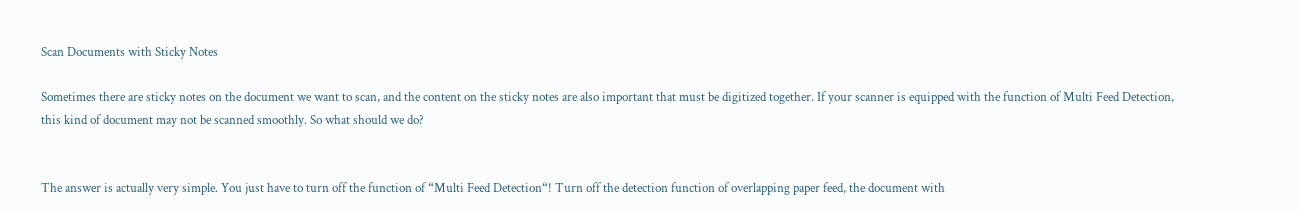Scan Documents with Sticky Notes

Sometimes there are sticky notes on the document we want to scan, and the content on the sticky notes are also important that must be digitized together. If your scanner is equipped with the function of Multi Feed Detection, this kind of document may not be scanned smoothly. So what should we do?


The answer is actually very simple. You just have to turn off the function of “Multi Feed Detection“! Turn off the detection function of overlapping paper feed, the document with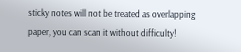sticky notes will not be treated as overlapping paper, you can scan it without difficulty!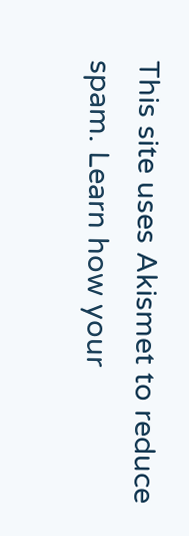This site uses Akismet to reduce spam. Learn how your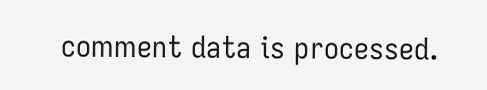comment data is processed.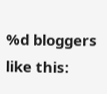%d bloggers like this: